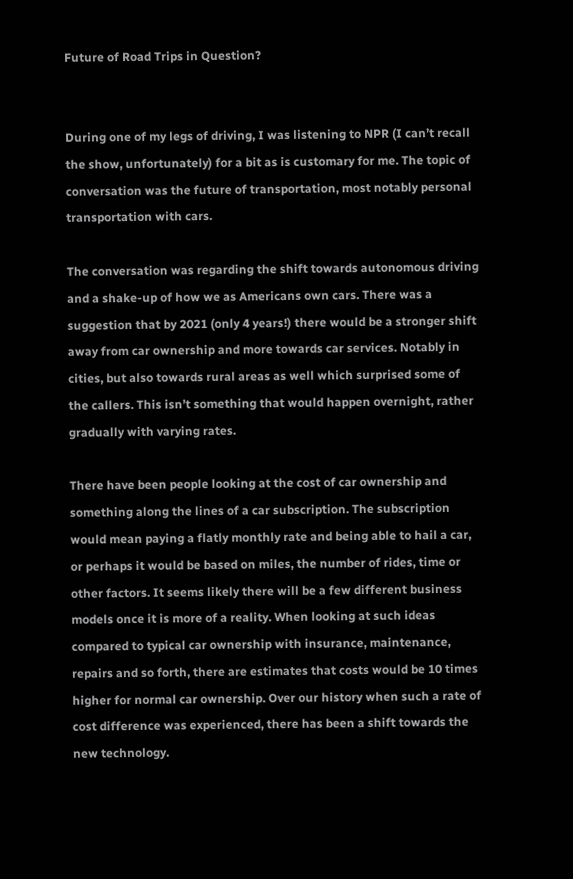Future of Road Trips in Question?


During one of my legs of driving, I was listening to NPR (I can’t recall the show, unfortunately) for a bit as is customary for me. The topic of conversation was the future of transportation, most notably personal transportation with cars.

The conversation was regarding the shift towards autonomous driving and a shake-up of how we as Americans own cars. There was a suggestion that by 2021 (only 4 years!) there would be a stronger shift away from car ownership and more towards car services. Notably in cities, but also towards rural areas as well which surprised some of the callers. This isn’t something that would happen overnight, rather gradually with varying rates.

There have been people looking at the cost of car ownership and something along the lines of a car subscription. The subscription would mean paying a flatly monthly rate and being able to hail a car, or perhaps it would be based on miles, the number of rides, time or other factors. It seems likely there will be a few different business models once it is more of a reality. When looking at such ideas compared to typical car ownership with insurance, maintenance, repairs and so forth, there are estimates that costs would be 10 times higher for normal car ownership. Over our history when such a rate of cost difference was experienced, there has been a shift towards the new technology.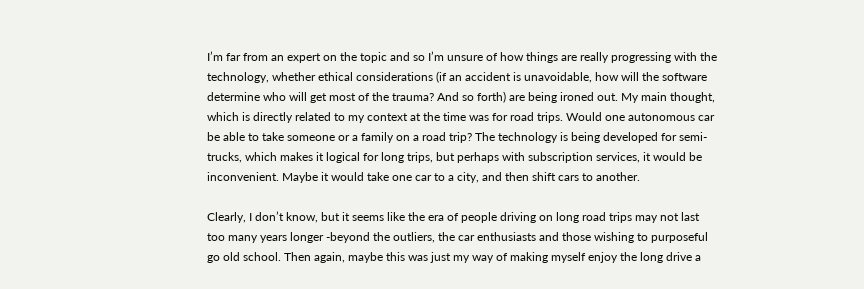I’m far from an expert on the topic and so I’m unsure of how things are really progressing with the technology, whether ethical considerations (if an accident is unavoidable, how will the software determine who will get most of the trauma? And so forth) are being ironed out. My main thought, which is directly related to my context at the time was for road trips. Would one autonomous car be able to take someone or a family on a road trip? The technology is being developed for semi-trucks, which makes it logical for long trips, but perhaps with subscription services, it would be inconvenient. Maybe it would take one car to a city, and then shift cars to another.

Clearly, I don’t know, but it seems like the era of people driving on long road trips may not last too many years longer -beyond the outliers, the car enthusiasts and those wishing to purposeful go old school. Then again, maybe this was just my way of making myself enjoy the long drive a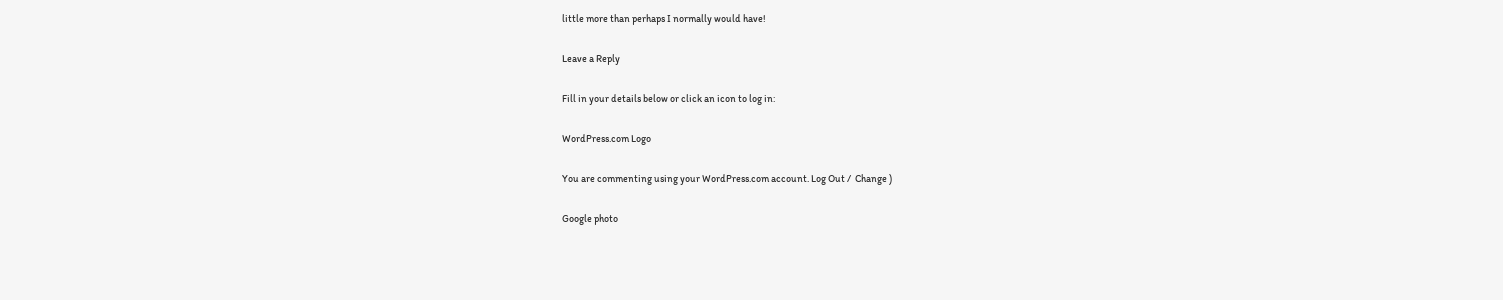little more than perhaps I normally would have!

Leave a Reply

Fill in your details below or click an icon to log in:

WordPress.com Logo

You are commenting using your WordPress.com account. Log Out /  Change )

Google photo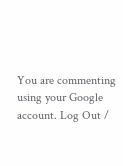You are commenting using your Google account. Log Out /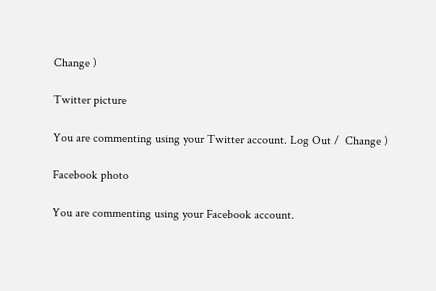Change )

Twitter picture

You are commenting using your Twitter account. Log Out /  Change )

Facebook photo

You are commenting using your Facebook account.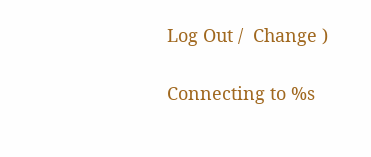Log Out /  Change )

Connecting to %s